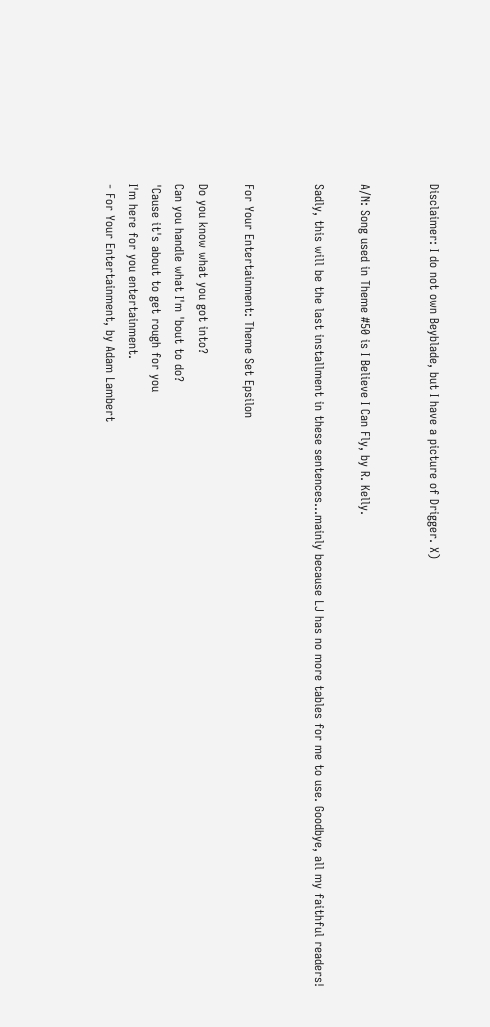Disclaimer: I do not own Beyblade, but I have a picture of Drigger. X)


A/N: Song used in Theme #50 is I Believe I Can Fly, by R. Kelly.

Sadly, this will be the last installment in these sentences...mainly because LJ has no more tables for me to use. Goodbye, all my faithful readers!


For Your Entertainment: Theme Set Epsilon

Do you know what you got into?
Can you handle what I'm 'bout to do?
'Cause it's about to get rough for you
I'm here for you entertainment.
- For Your Entertainment, by Adam Lambert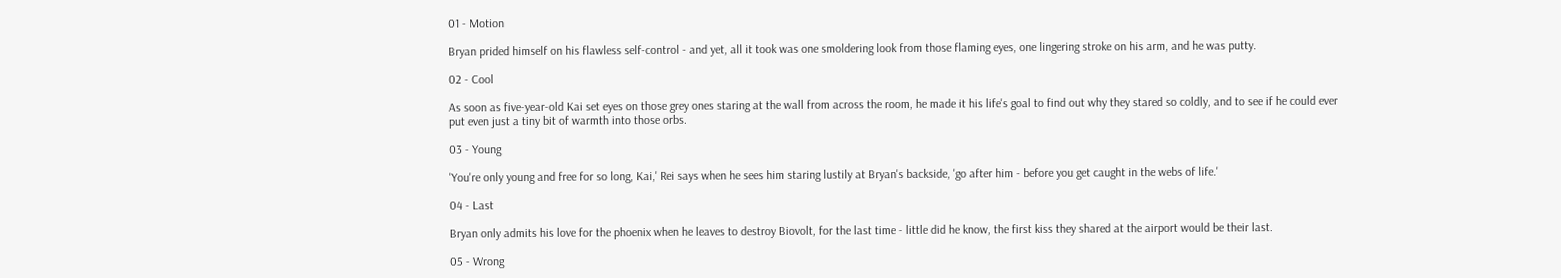01 - Motion

Bryan prided himself on his flawless self-control - and yet, all it took was one smoldering look from those flaming eyes, one lingering stroke on his arm, and he was putty.

02 - Cool

As soon as five-year-old Kai set eyes on those grey ones staring at the wall from across the room, he made it his life's goal to find out why they stared so coldly, and to see if he could ever put even just a tiny bit of warmth into those orbs.

03 - Young

'You're only young and free for so long, Kai,' Rei says when he sees him staring lustily at Bryan's backside, 'go after him - before you get caught in the webs of life.'

04 - Last

Bryan only admits his love for the phoenix when he leaves to destroy Biovolt, for the last time - little did he know, the first kiss they shared at the airport would be their last.

05 - Wrong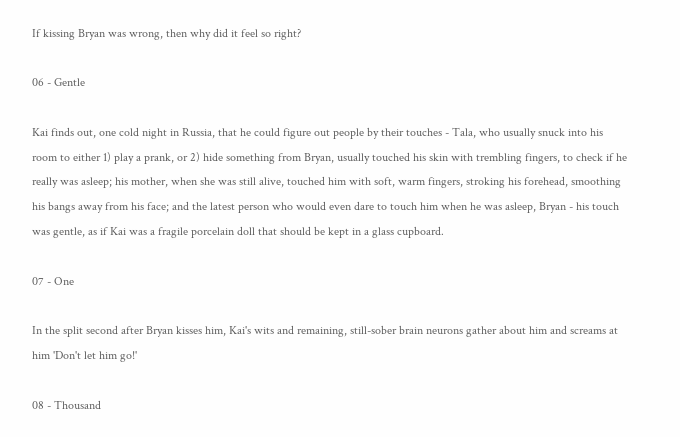If kissing Bryan was wrong, then why did it feel so right?

06 - Gentle

Kai finds out, one cold night in Russia, that he could figure out people by their touches - Tala, who usually snuck into his room to either 1) play a prank, or 2) hide something from Bryan, usually touched his skin with trembling fingers, to check if he really was asleep; his mother, when she was still alive, touched him with soft, warm fingers, stroking his forehead, smoothing his bangs away from his face; and the latest person who would even dare to touch him when he was asleep, Bryan - his touch was gentle, as if Kai was a fragile porcelain doll that should be kept in a glass cupboard.

07 - One

In the split second after Bryan kisses him, Kai's wits and remaining, still-sober brain neurons gather about him and screams at him 'Don't let him go!'

08 - Thousand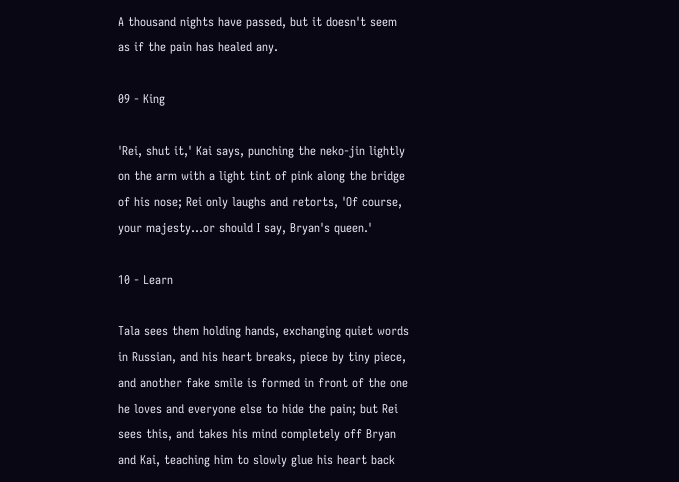A thousand nights have passed, but it doesn't seem as if the pain has healed any.

09 - King

'Rei, shut it,' Kai says, punching the neko-jin lightly on the arm with a light tint of pink along the bridge of his nose; Rei only laughs and retorts, 'Of course, your majesty...or should I say, Bryan's queen.'

10 - Learn

Tala sees them holding hands, exchanging quiet words in Russian, and his heart breaks, piece by tiny piece, and another fake smile is formed in front of the one he loves and everyone else to hide the pain; but Rei sees this, and takes his mind completely off Bryan and Kai, teaching him to slowly glue his heart back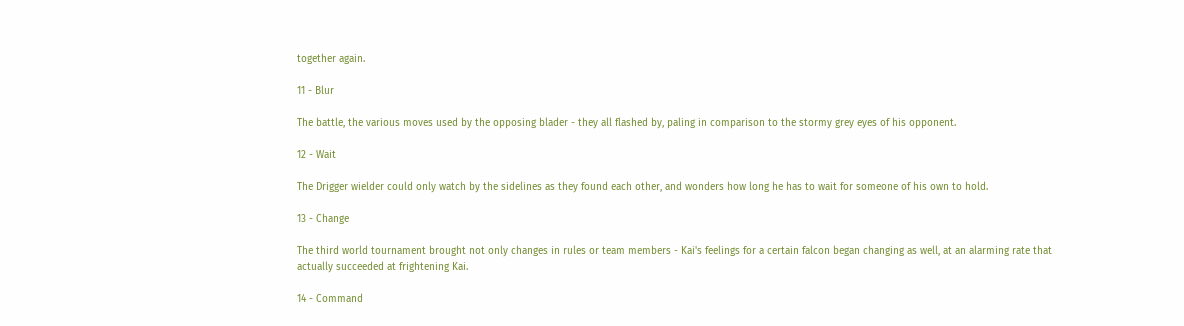together again.

11 - Blur

The battle, the various moves used by the opposing blader - they all flashed by, paling in comparison to the stormy grey eyes of his opponent.

12 - Wait

The Drigger wielder could only watch by the sidelines as they found each other, and wonders how long he has to wait for someone of his own to hold.

13 - Change

The third world tournament brought not only changes in rules or team members - Kai's feelings for a certain falcon began changing as well, at an alarming rate that actually succeeded at frightening Kai.

14 - Command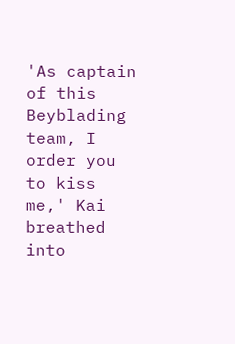'As captain of this Beyblading team, I order you to kiss me,' Kai breathed into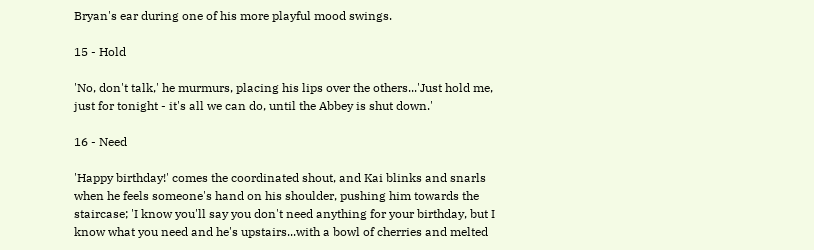Bryan's ear during one of his more playful mood swings.

15 - Hold

'No, don't talk,' he murmurs, placing his lips over the others...'Just hold me, just for tonight - it's all we can do, until the Abbey is shut down.'

16 - Need

'Happy birthday!' comes the coordinated shout, and Kai blinks and snarls when he feels someone's hand on his shoulder, pushing him towards the staircase; 'I know you'll say you don't need anything for your birthday, but I know what you need and he's upstairs...with a bowl of cherries and melted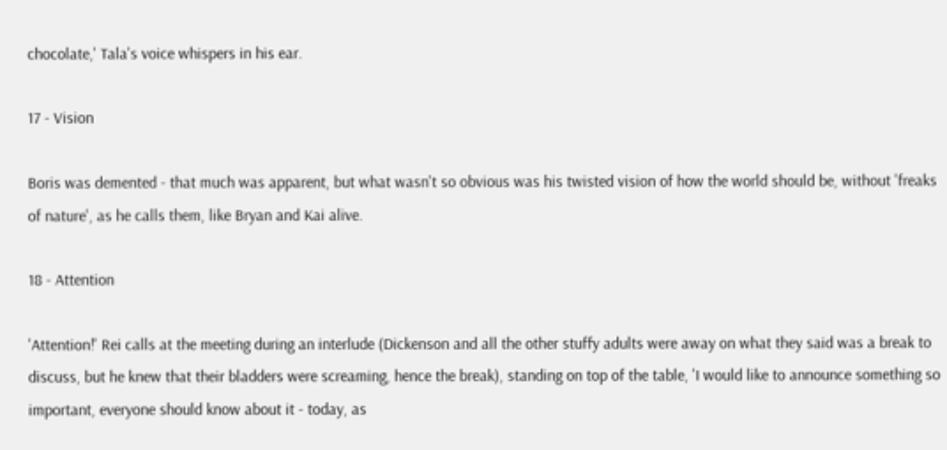chocolate,' Tala's voice whispers in his ear.

17 - Vision

Boris was demented - that much was apparent, but what wasn't so obvious was his twisted vision of how the world should be, without 'freaks of nature', as he calls them, like Bryan and Kai alive.

18 - Attention

'Attention!' Rei calls at the meeting during an interlude (Dickenson and all the other stuffy adults were away on what they said was a break to discuss, but he knew that their bladders were screaming, hence the break), standing on top of the table, 'I would like to announce something so important, everyone should know about it - today, as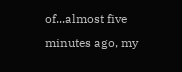of...almost five minutes ago, my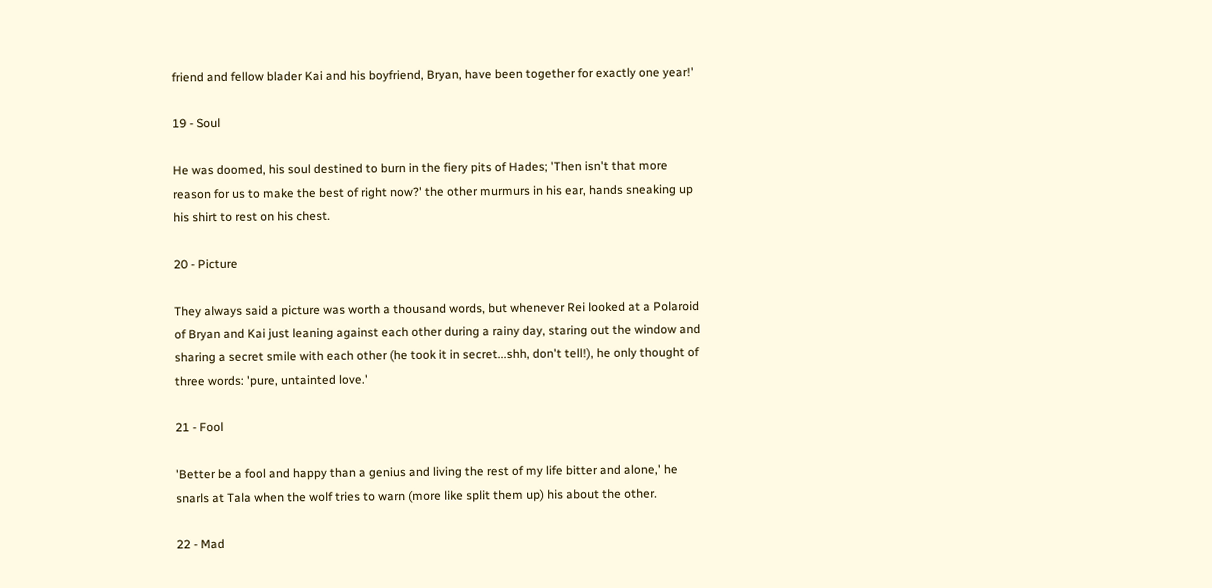friend and fellow blader Kai and his boyfriend, Bryan, have been together for exactly one year!'

19 - Soul

He was doomed, his soul destined to burn in the fiery pits of Hades; 'Then isn't that more reason for us to make the best of right now?' the other murmurs in his ear, hands sneaking up his shirt to rest on his chest.

20 - Picture

They always said a picture was worth a thousand words, but whenever Rei looked at a Polaroid of Bryan and Kai just leaning against each other during a rainy day, staring out the window and sharing a secret smile with each other (he took it in secret...shh, don't tell!), he only thought of three words: 'pure, untainted love.'

21 - Fool

'Better be a fool and happy than a genius and living the rest of my life bitter and alone,' he snarls at Tala when the wolf tries to warn (more like split them up) his about the other.

22 - Mad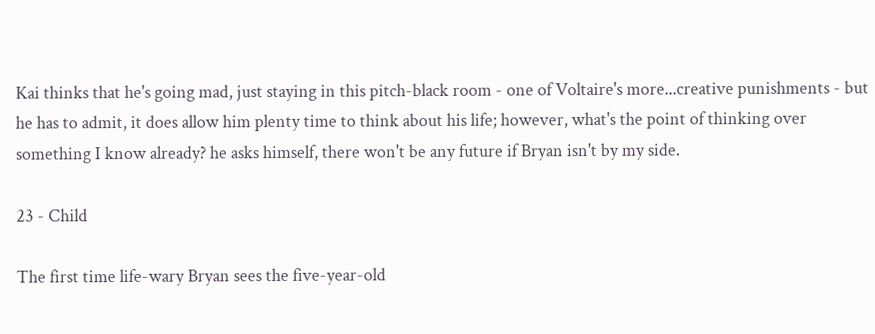Kai thinks that he's going mad, just staying in this pitch-black room - one of Voltaire's more...creative punishments - but he has to admit, it does allow him plenty time to think about his life; however, what's the point of thinking over something I know already? he asks himself, there won't be any future if Bryan isn't by my side.

23 - Child

The first time life-wary Bryan sees the five-year-old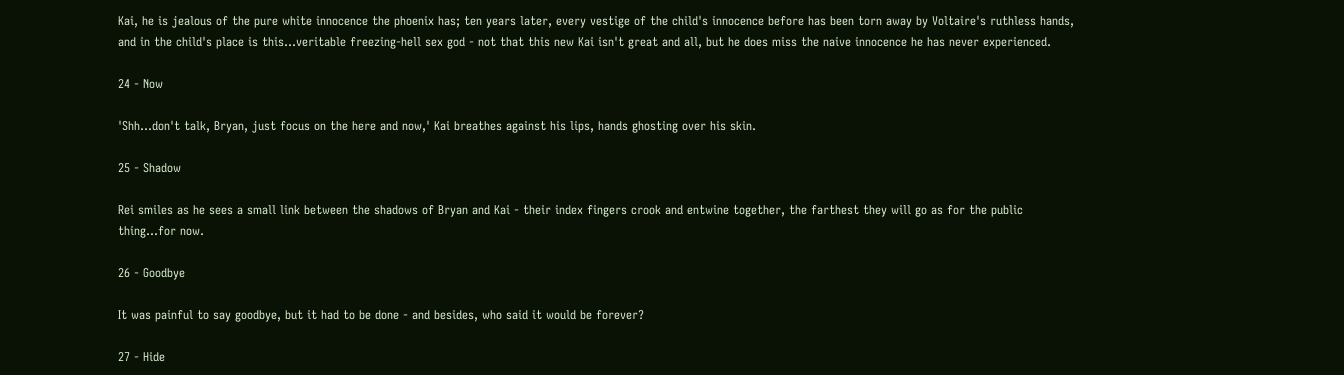Kai, he is jealous of the pure white innocence the phoenix has; ten years later, every vestige of the child's innocence before has been torn away by Voltaire's ruthless hands, and in the child's place is this...veritable freezing-hell sex god - not that this new Kai isn't great and all, but he does miss the naive innocence he has never experienced.

24 - Now

'Shh...don't talk, Bryan, just focus on the here and now,' Kai breathes against his lips, hands ghosting over his skin.

25 - Shadow

Rei smiles as he sees a small link between the shadows of Bryan and Kai - their index fingers crook and entwine together, the farthest they will go as for the public thing...for now.

26 - Goodbye

It was painful to say goodbye, but it had to be done - and besides, who said it would be forever?

27 - Hide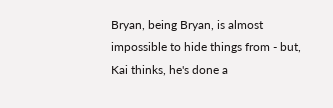Bryan, being Bryan, is almost impossible to hide things from - but, Kai thinks, he's done a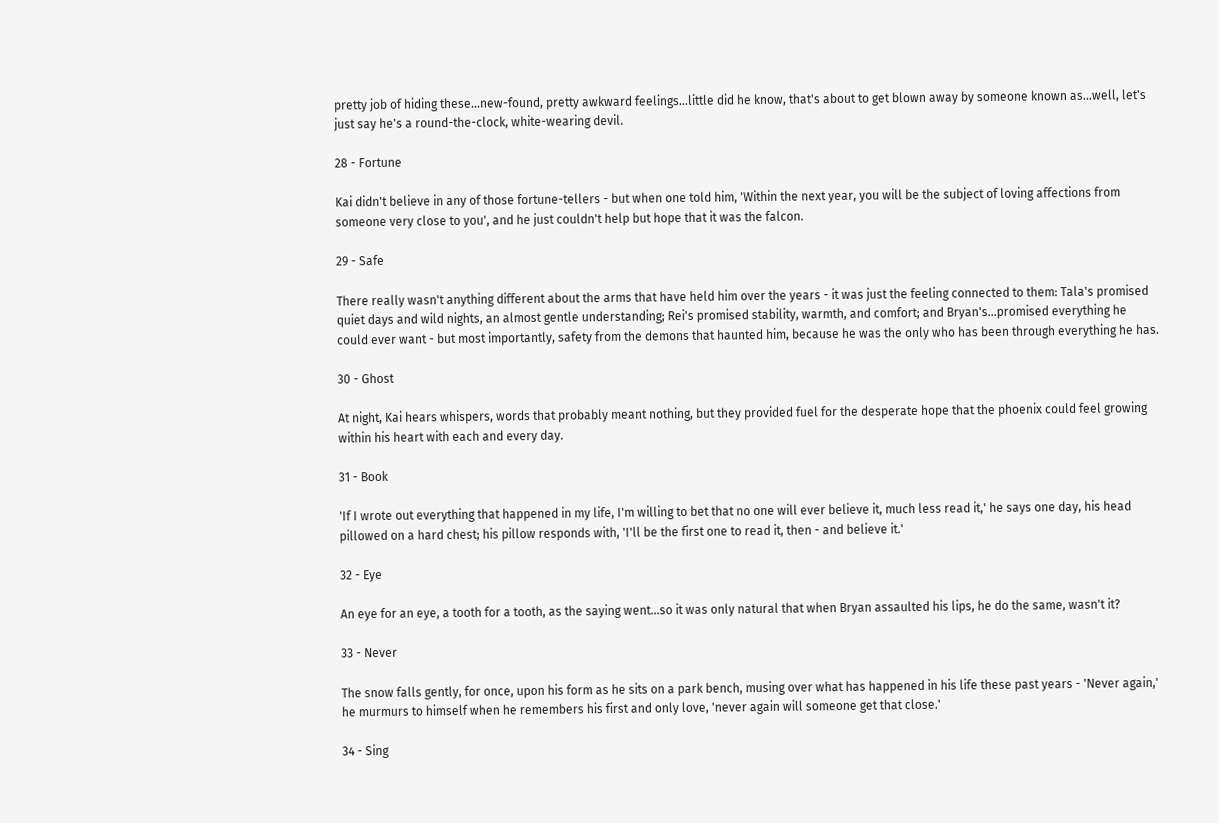pretty job of hiding these...new-found, pretty awkward feelings...little did he know, that's about to get blown away by someone known as...well, let's just say he's a round-the-clock, white-wearing devil.

28 - Fortune

Kai didn't believe in any of those fortune-tellers - but when one told him, 'Within the next year, you will be the subject of loving affections from someone very close to you', and he just couldn't help but hope that it was the falcon.

29 - Safe

There really wasn't anything different about the arms that have held him over the years - it was just the feeling connected to them: Tala's promised quiet days and wild nights, an almost gentle understanding; Rei's promised stability, warmth, and comfort; and Bryan's...promised everything he could ever want - but most importantly, safety from the demons that haunted him, because he was the only who has been through everything he has.

30 - Ghost

At night, Kai hears whispers, words that probably meant nothing, but they provided fuel for the desperate hope that the phoenix could feel growing within his heart with each and every day.

31 - Book

'If I wrote out everything that happened in my life, I'm willing to bet that no one will ever believe it, much less read it,' he says one day, his head pillowed on a hard chest; his pillow responds with, 'I'll be the first one to read it, then - and believe it.'

32 - Eye

An eye for an eye, a tooth for a tooth, as the saying went...so it was only natural that when Bryan assaulted his lips, he do the same, wasn't it?

33 - Never

The snow falls gently, for once, upon his form as he sits on a park bench, musing over what has happened in his life these past years - 'Never again,' he murmurs to himself when he remembers his first and only love, 'never again will someone get that close.'

34 - Sing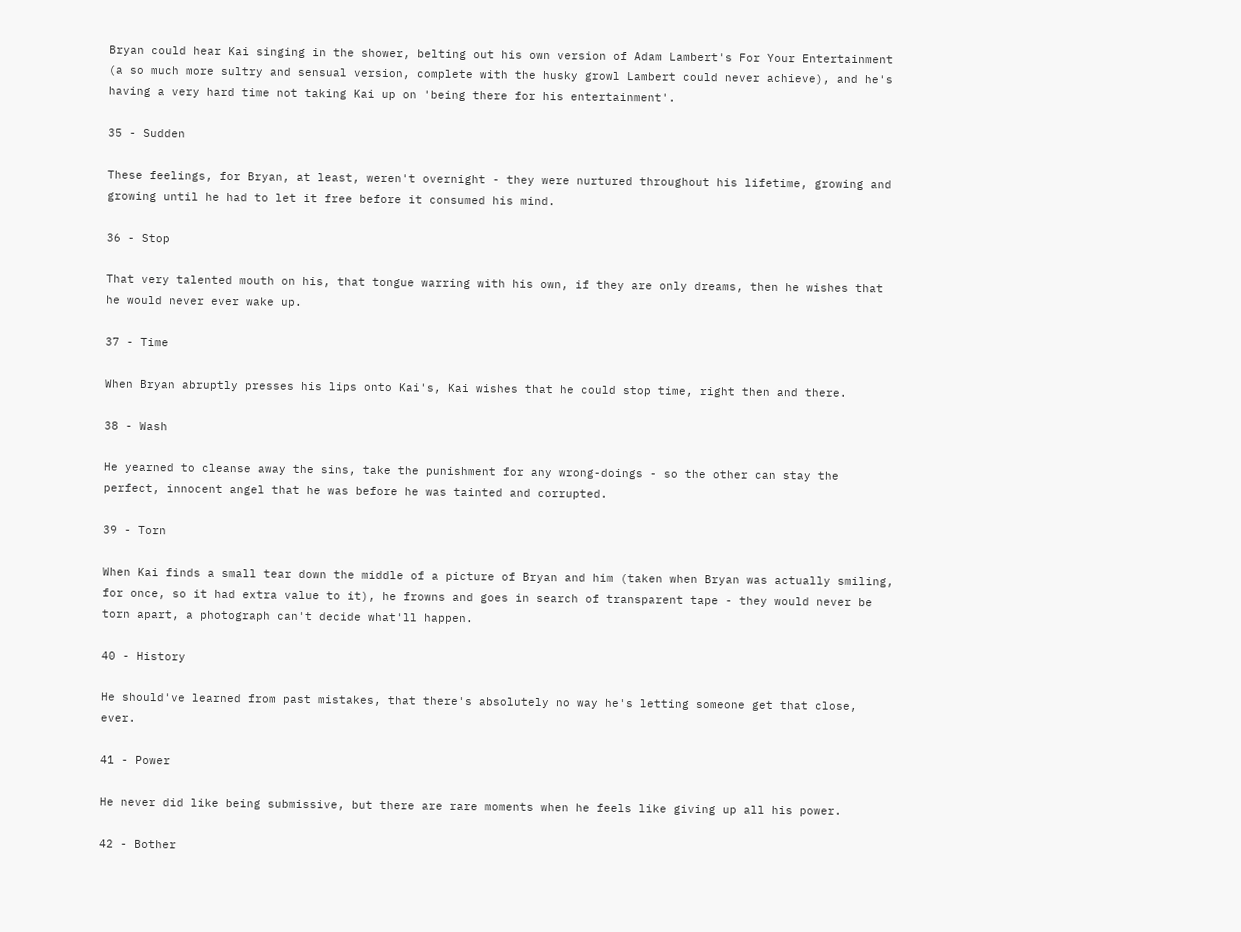Bryan could hear Kai singing in the shower, belting out his own version of Adam Lambert's For Your Entertainment (a so much more sultry and sensual version, complete with the husky growl Lambert could never achieve), and he's having a very hard time not taking Kai up on 'being there for his entertainment'.

35 - Sudden

These feelings, for Bryan, at least, weren't overnight - they were nurtured throughout his lifetime, growing and growing until he had to let it free before it consumed his mind.

36 - Stop

That very talented mouth on his, that tongue warring with his own, if they are only dreams, then he wishes that he would never ever wake up.

37 - Time

When Bryan abruptly presses his lips onto Kai's, Kai wishes that he could stop time, right then and there.

38 - Wash

He yearned to cleanse away the sins, take the punishment for any wrong-doings - so the other can stay the perfect, innocent angel that he was before he was tainted and corrupted.

39 - Torn

When Kai finds a small tear down the middle of a picture of Bryan and him (taken when Bryan was actually smiling, for once, so it had extra value to it), he frowns and goes in search of transparent tape - they would never be torn apart, a photograph can't decide what'll happen.

40 - History

He should've learned from past mistakes, that there's absolutely no way he's letting someone get that close, ever.

41 - Power

He never did like being submissive, but there are rare moments when he feels like giving up all his power.

42 - Bother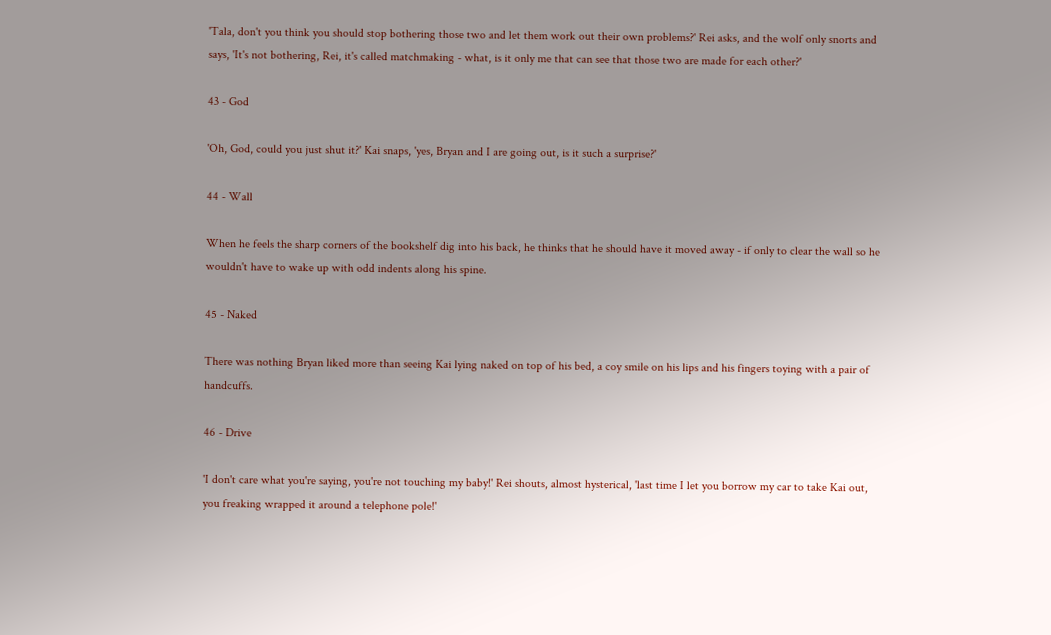'Tala, don't you think you should stop bothering those two and let them work out their own problems?' Rei asks, and the wolf only snorts and says, 'It's not bothering, Rei, it's called matchmaking - what, is it only me that can see that those two are made for each other?'

43 - God

'Oh, God, could you just shut it?' Kai snaps, 'yes, Bryan and I are going out, is it such a surprise?'

44 - Wall

When he feels the sharp corners of the bookshelf dig into his back, he thinks that he should have it moved away - if only to clear the wall so he wouldn't have to wake up with odd indents along his spine.

45 - Naked

There was nothing Bryan liked more than seeing Kai lying naked on top of his bed, a coy smile on his lips and his fingers toying with a pair of handcuffs.

46 - Drive

'I don't care what you're saying, you're not touching my baby!' Rei shouts, almost hysterical, 'last time I let you borrow my car to take Kai out, you freaking wrapped it around a telephone pole!'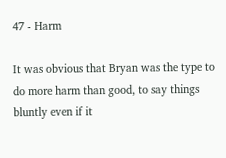47 - Harm

It was obvious that Bryan was the type to do more harm than good, to say things bluntly even if it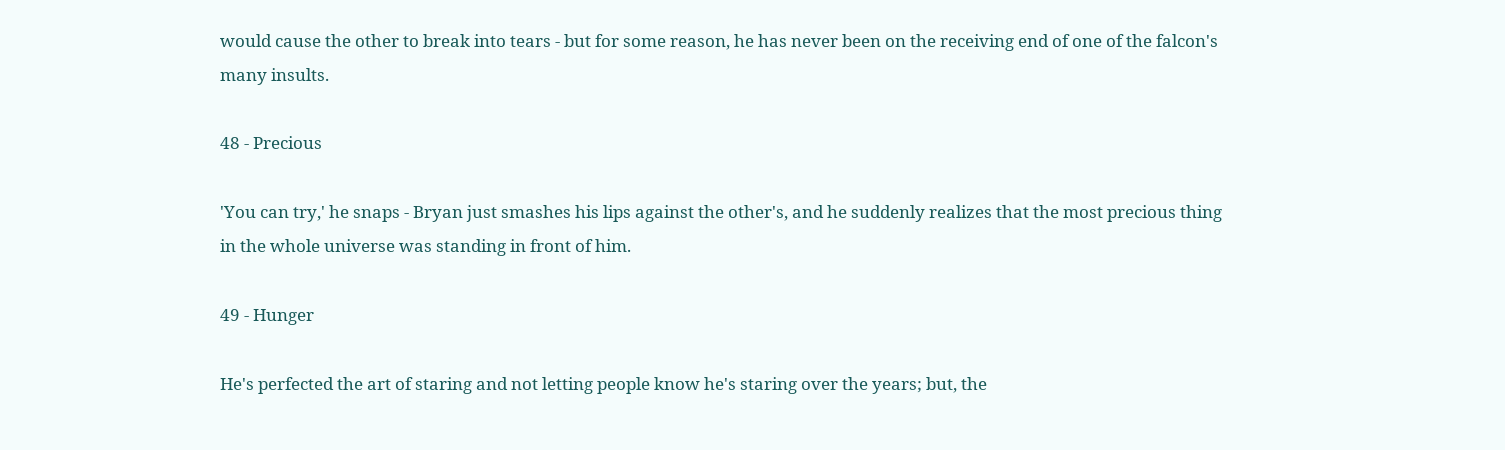would cause the other to break into tears - but for some reason, he has never been on the receiving end of one of the falcon's many insults.

48 - Precious

'You can try,' he snaps - Bryan just smashes his lips against the other's, and he suddenly realizes that the most precious thing in the whole universe was standing in front of him.

49 - Hunger

He's perfected the art of staring and not letting people know he's staring over the years; but, the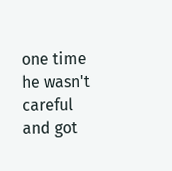one time he wasn't careful and got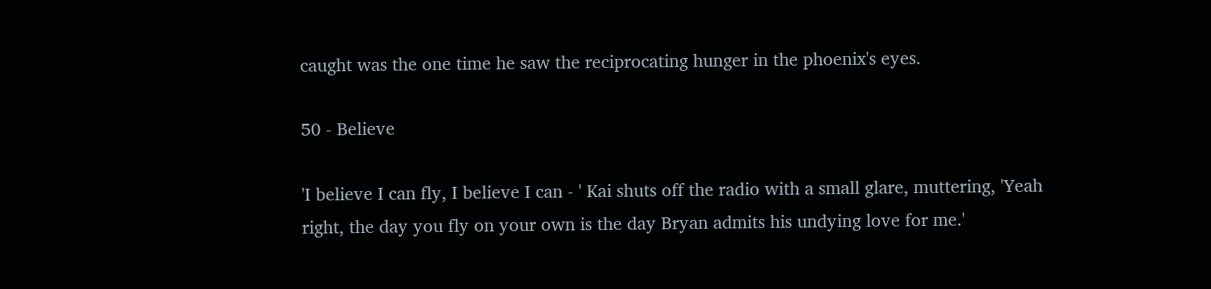caught was the one time he saw the reciprocating hunger in the phoenix's eyes.

50 - Believe

'I believe I can fly, I believe I can - ' Kai shuts off the radio with a small glare, muttering, 'Yeah right, the day you fly on your own is the day Bryan admits his undying love for me.'